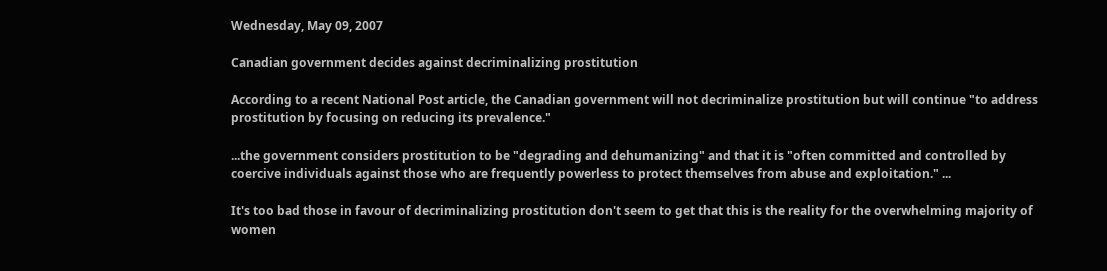Wednesday, May 09, 2007

Canadian government decides against decriminalizing prostitution

According to a recent National Post article, the Canadian government will not decriminalize prostitution but will continue "to address prostitution by focusing on reducing its prevalence."

...the government considers prostitution to be "degrading and dehumanizing" and that it is "often committed and controlled by coercive individuals against those who are frequently powerless to protect themselves from abuse and exploitation." ...

It's too bad those in favour of decriminalizing prostitution don't seem to get that this is the reality for the overwhelming majority of women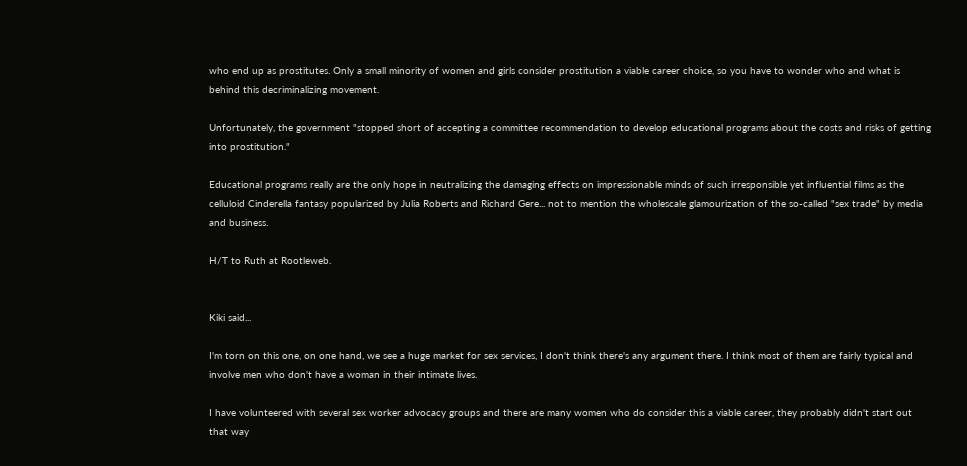who end up as prostitutes. Only a small minority of women and girls consider prostitution a viable career choice, so you have to wonder who and what is behind this decriminalizing movement.

Unfortunately, the government "stopped short of accepting a committee recommendation to develop educational programs about the costs and risks of getting into prostitution."

Educational programs really are the only hope in neutralizing the damaging effects on impressionable minds of such irresponsible yet influential films as the celluloid Cinderella fantasy popularized by Julia Roberts and Richard Gere... not to mention the wholescale glamourization of the so-called "sex trade" by media and business.

H/T to Ruth at Rootleweb.


Kiki said...

I'm torn on this one, on one hand, we see a huge market for sex services, I don't think there's any argument there. I think most of them are fairly typical and involve men who don't have a woman in their intimate lives.

I have volunteered with several sex worker advocacy groups and there are many women who do consider this a viable career, they probably didn't start out that way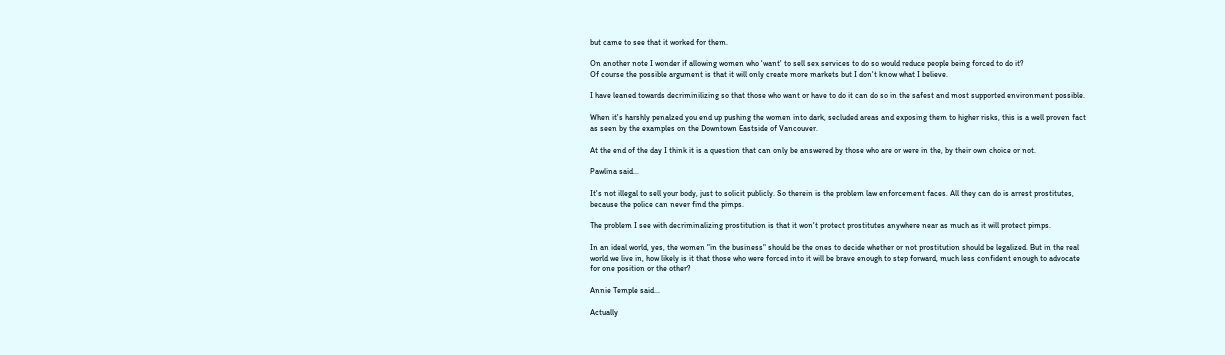but came to see that it worked for them.

On another note I wonder if allowing women who 'want' to sell sex services to do so would reduce people being forced to do it?
Of course the possible argument is that it will only create more markets but I don't know what I believe.

I have leaned towards decriminilizing so that those who want or have to do it can do so in the safest and most supported environment possible.

When it's harshly penalzed you end up pushing the women into dark, secluded areas and exposing them to higher risks, this is a well proven fact as seen by the examples on the Downtown Eastside of Vancouver.

At the end of the day I think it is a question that can only be answered by those who are or were in the, by their own choice or not.

Pawlina said...

It's not illegal to sell your body, just to solicit publicly. So therein is the problem law enforcement faces. All they can do is arrest prostitutes, because the police can never find the pimps.

The problem I see with decriminalizing prostitution is that it won't protect prostitutes anywhere near as much as it will protect pimps.

In an ideal world, yes, the women "in the business" should be the ones to decide whether or not prostitution should be legalized. But in the real world we live in, how likely is it that those who were forced into it will be brave enough to step forward, much less confident enough to advocate for one position or the other?

Annie Temple said...

Actually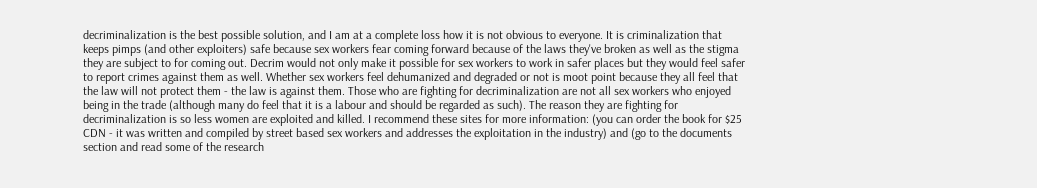decriminalization is the best possible solution, and I am at a complete loss how it is not obvious to everyone. It is criminalization that keeps pimps (and other exploiters) safe because sex workers fear coming forward because of the laws they've broken as well as the stigma they are subject to for coming out. Decrim would not only make it possible for sex workers to work in safer places but they would feel safer to report crimes against them as well. Whether sex workers feel dehumanized and degraded or not is moot point because they all feel that the law will not protect them - the law is against them. Those who are fighting for decriminalization are not all sex workers who enjoyed being in the trade (although many do feel that it is a labour and should be regarded as such). The reason they are fighting for decriminalization is so less women are exploited and killed. I recommend these sites for more information: (you can order the book for $25 CDN - it was written and compiled by street based sex workers and addresses the exploitation in the industry) and (go to the documents section and read some of the research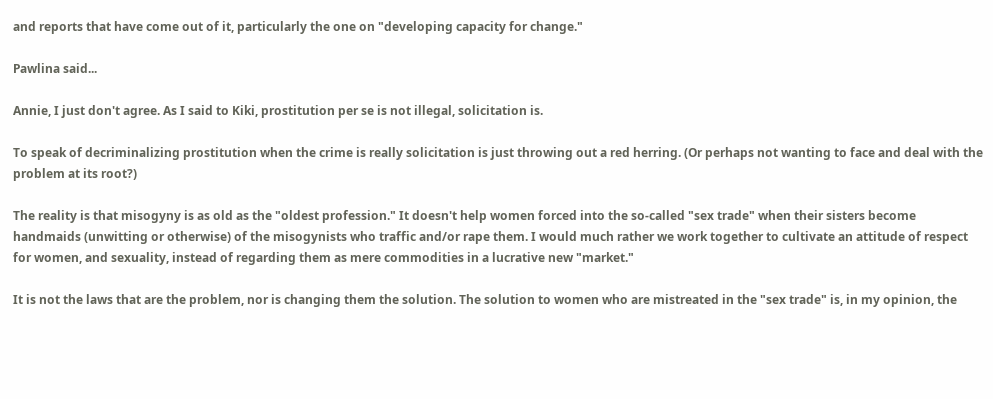and reports that have come out of it, particularly the one on "developing capacity for change."

Pawlina said...

Annie, I just don't agree. As I said to Kiki, prostitution per se is not illegal, solicitation is.

To speak of decriminalizing prostitution when the crime is really solicitation is just throwing out a red herring. (Or perhaps not wanting to face and deal with the problem at its root?)

The reality is that misogyny is as old as the "oldest profession." It doesn't help women forced into the so-called "sex trade" when their sisters become handmaids (unwitting or otherwise) of the misogynists who traffic and/or rape them. I would much rather we work together to cultivate an attitude of respect for women, and sexuality, instead of regarding them as mere commodities in a lucrative new "market."

It is not the laws that are the problem, nor is changing them the solution. The solution to women who are mistreated in the "sex trade" is, in my opinion, the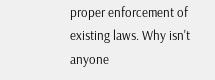proper enforcement of existing laws. Why isn't anyone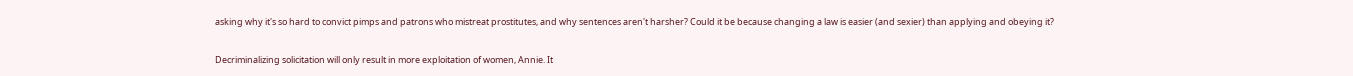asking why it's so hard to convict pimps and patrons who mistreat prostitutes, and why sentences aren't harsher? Could it be because changing a law is easier (and sexier) than applying and obeying it?

Decriminalizing solicitation will only result in more exploitation of women, Annie. It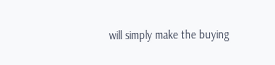will simply make the buying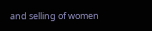and selling of women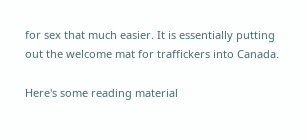for sex that much easier. It is essentially putting out the welcome mat for traffickers into Canada.

Here's some reading material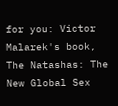for you: Victor Malarek's book, The Natashas: The New Global Sex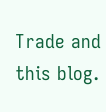Trade and this blog.